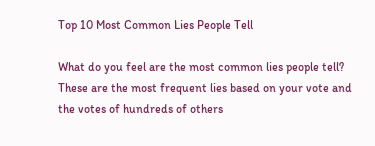Top 10 Most Common Lies People Tell

What do you feel are the most common lies people tell? These are the most frequent lies based on your vote and the votes of hundreds of others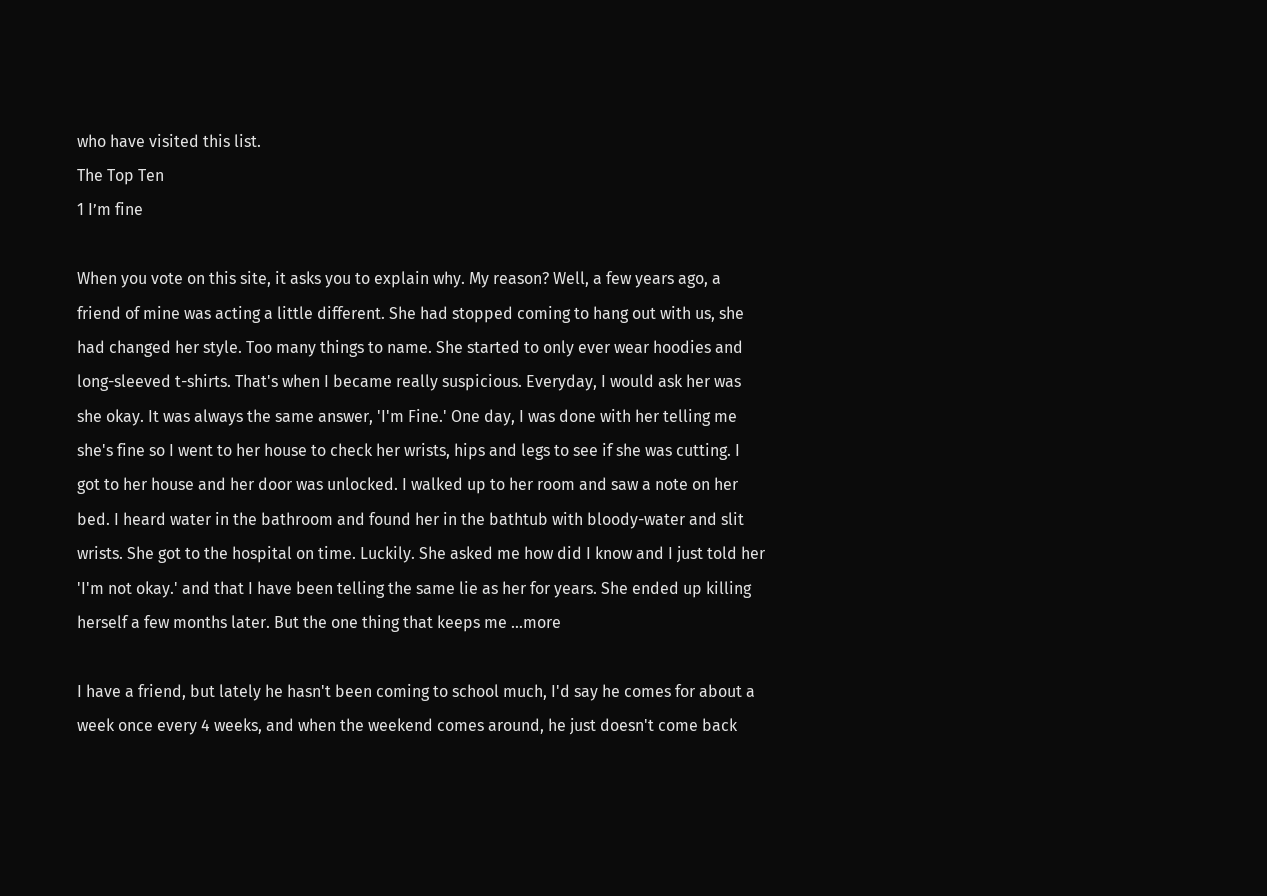who have visited this list.
The Top Ten
1 I’m fine

When you vote on this site, it asks you to explain why. My reason? Well, a few years ago, a friend of mine was acting a little different. She had stopped coming to hang out with us, she had changed her style. Too many things to name. She started to only ever wear hoodies and long-sleeved t-shirts. That's when I became really suspicious. Everyday, I would ask her was she okay. It was always the same answer, 'I'm Fine.' One day, I was done with her telling me she's fine so I went to her house to check her wrists, hips and legs to see if she was cutting. I got to her house and her door was unlocked. I walked up to her room and saw a note on her bed. I heard water in the bathroom and found her in the bathtub with bloody-water and slit wrists. She got to the hospital on time. Luckily. She asked me how did I know and I just told her 'I'm not okay.' and that I have been telling the same lie as her for years. She ended up killing herself a few months later. But the one thing that keeps me ...more

I have a friend, but lately he hasn't been coming to school much, I'd say he comes for about a week once every 4 weeks, and when the weekend comes around, he just doesn't come back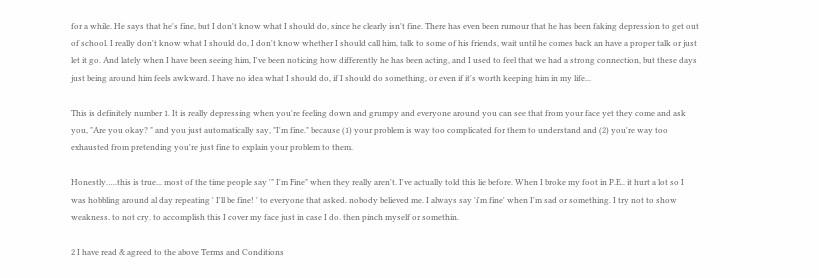for a while. He says that he's fine, but I don't know what I should do, since he clearly isn't fine. There has even been rumour that he has been faking depression to get out of school. I really don't know what I should do, I don't know whether I should call him, talk to some of his friends, wait until he comes back an have a proper talk or just let it go. And lately when I have been seeing him, I've been noticing how differently he has been acting, and I used to feel that we had a strong connection, but these days just being around him feels awkward. I have no idea what I should do, if I should do something, or even if it's worth keeping him in my life...

This is definitely number 1. It is really depressing when you're feeling down and grumpy and everyone around you can see that from your face yet they come and ask you, "Are you okay? " and you just automatically say, "I'm fine." because (1) your problem is way too complicated for them to understand and (2) you're way too exhausted from pretending you're just fine to explain your problem to them.

Honestly…..this is true... most of the time people say '" I'm Fine" when they really aren't. I've actually told this lie before. When I broke my foot in P.E.. it hurt a lot so I was hobbling around al day repeating ' I'll be fine! ' to everyone that asked. nobody believed me. I always say 'i'm fine' when I'm sad or something. I try not to show weakness. to not cry. to accomplish this I cover my face just in case I do. then pinch myself or somethin.

2 I have read & agreed to the above Terms and Conditions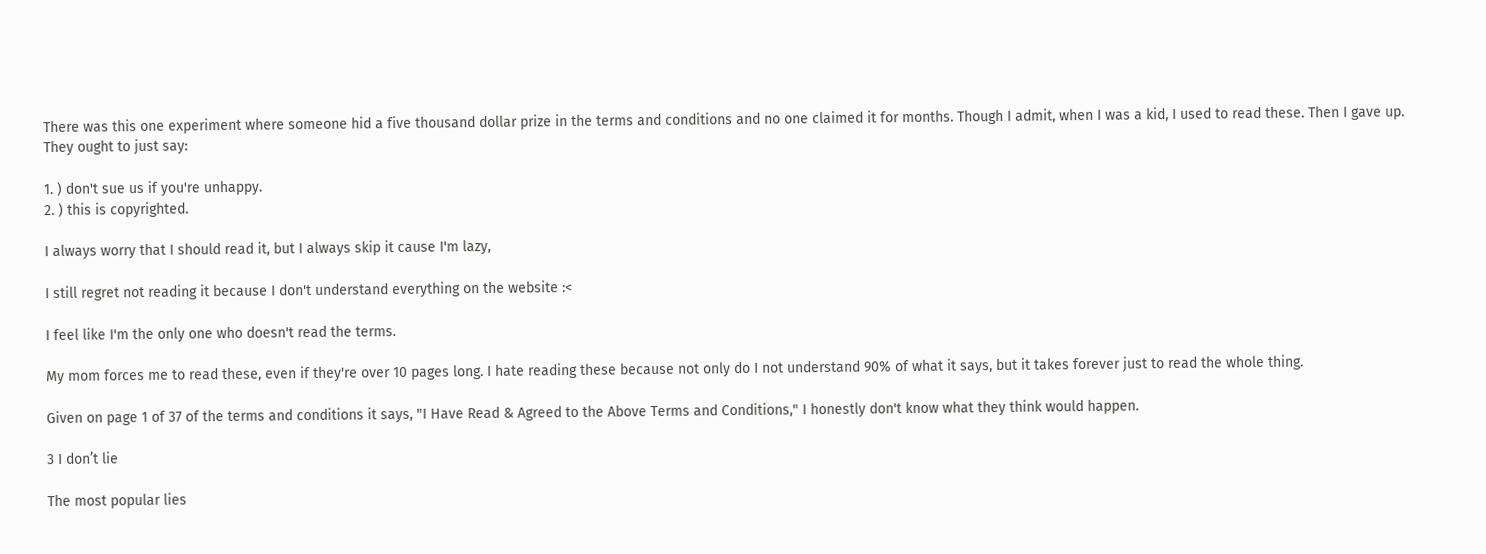There was this one experiment where someone hid a five thousand dollar prize in the terms and conditions and no one claimed it for months. Though I admit, when I was a kid, I used to read these. Then I gave up. They ought to just say:

1. ) don't sue us if you're unhappy.
2. ) this is copyrighted.

I always worry that I should read it, but I always skip it cause I'm lazy,

I still regret not reading it because I don't understand everything on the website :<

I feel like I'm the only one who doesn't read the terms.

My mom forces me to read these, even if they're over 10 pages long. I hate reading these because not only do I not understand 90% of what it says, but it takes forever just to read the whole thing.

Given on page 1 of 37 of the terms and conditions it says, "I Have Read & Agreed to the Above Terms and Conditions," I honestly don't know what they think would happen.

3 I don’t lie

The most popular lies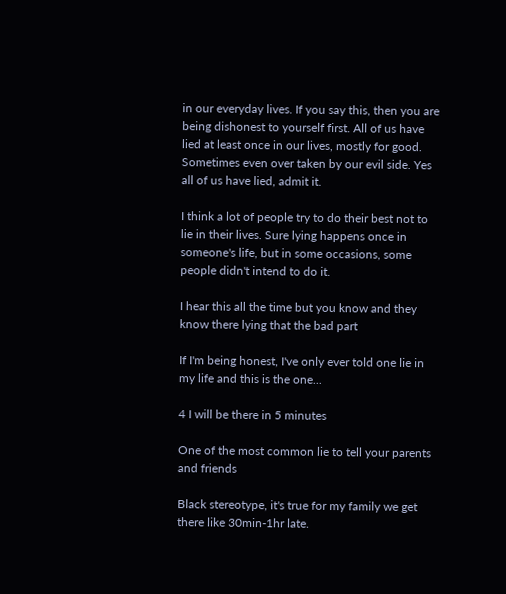in our everyday lives. If you say this, then you are being dishonest to yourself first. All of us have lied at least once in our lives, mostly for good. Sometimes even over taken by our evil side. Yes all of us have lied, admit it.

I think a lot of people try to do their best not to lie in their lives. Sure lying happens once in someone's life, but in some occasions, some people didn't intend to do it.

I hear this all the time but you know and they know there lying that the bad part

If I'm being honest, I've only ever told one lie in my life and this is the one...

4 I will be there in 5 minutes

One of the most common lie to tell your parents and friends

Black stereotype, it's true for my family we get there like 30min-1hr late.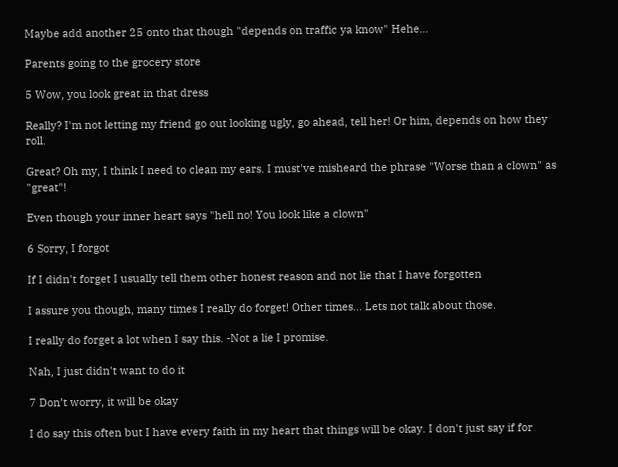Maybe add another 25 onto that though "depends on traffic ya know" Hehe...

Parents going to the grocery store

5 Wow, you look great in that dress

Really? I'm not letting my friend go out looking ugly, go ahead, tell her! Or him, depends on how they roll.

Great? Oh my, I think I need to clean my ears. I must've misheard the phrase "Worse than a clown" as "great"!

Even though your inner heart says "hell no! You look like a clown"

6 Sorry, I forgot

If I didn't forget I usually tell them other honest reason and not lie that I have forgotten

I assure you though, many times I really do forget! Other times... Lets not talk about those.

I really do forget a lot when I say this. -Not a lie I promise.

Nah, I just didn't want to do it

7 Don’t worry, it will be okay

I do say this often but I have every faith in my heart that things will be okay. I don't just say if for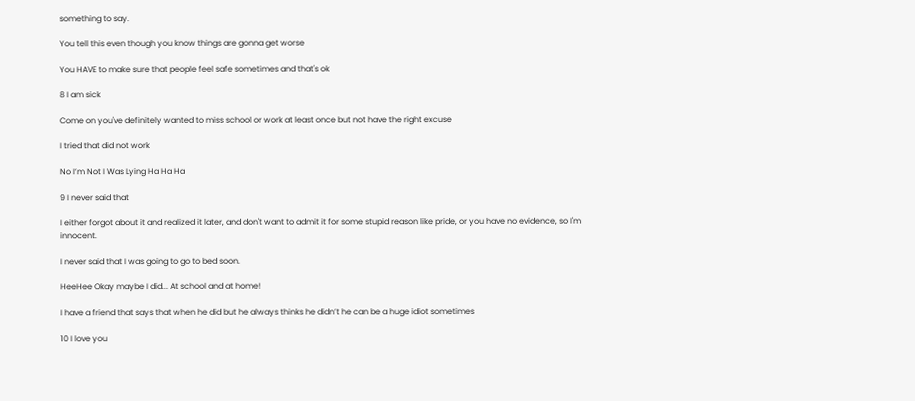something to say.

You tell this even though you know things are gonna get worse

You HAVE to make sure that people feel safe sometimes and that's ok

8 I am sick

Come on you've definitely wanted to miss school or work at least once but not have the right excuse

I tried that did not work

No I’m Not I Was Lying Ha Ha Ha

9 I never said that

I either forgot about it and realized it later, and don't want to admit it for some stupid reason like pride, or you have no evidence, so I'm innocent.

I never said that I was going to go to bed soon.

HeeHee Okay maybe I did... At school and at home!

I have a friend that says that when he did but he always thinks he didn’t he can be a huge idiot sometimes

10 I love you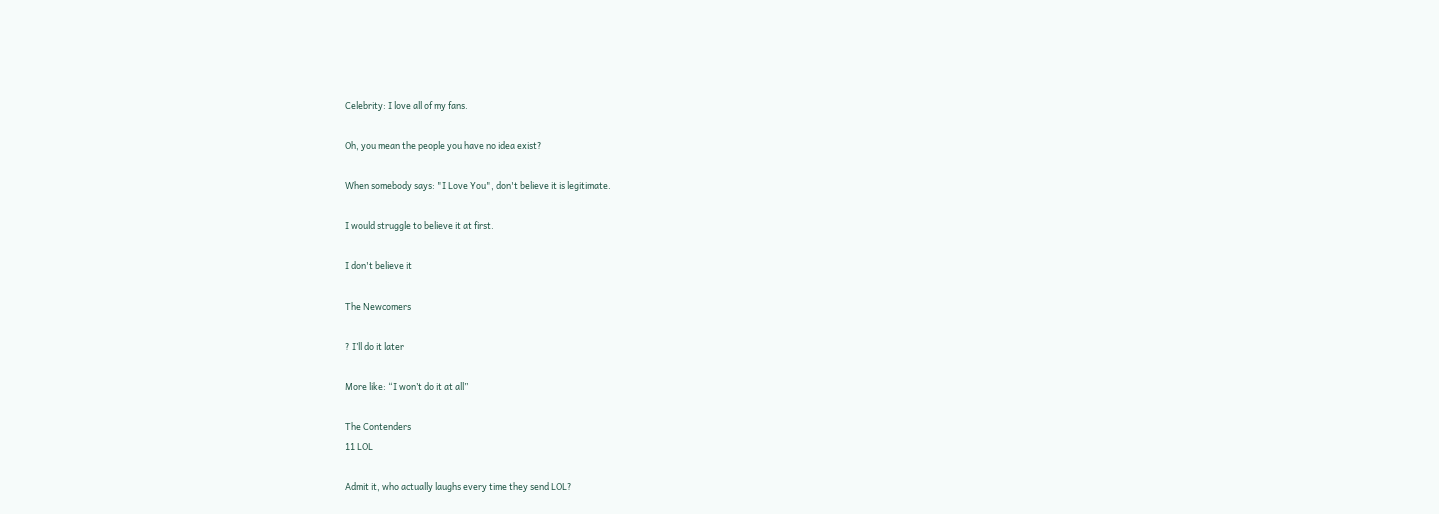Celebrity: I love all of my fans.

Oh, you mean the people you have no idea exist?

When somebody says: "I Love You", don't believe it is legitimate.

I would struggle to believe it at first.

I don't believe it

The Newcomers

? I’ll do it later

More like: “I won’t do it at all”

The Contenders
11 LOL

Admit it, who actually laughs every time they send LOL?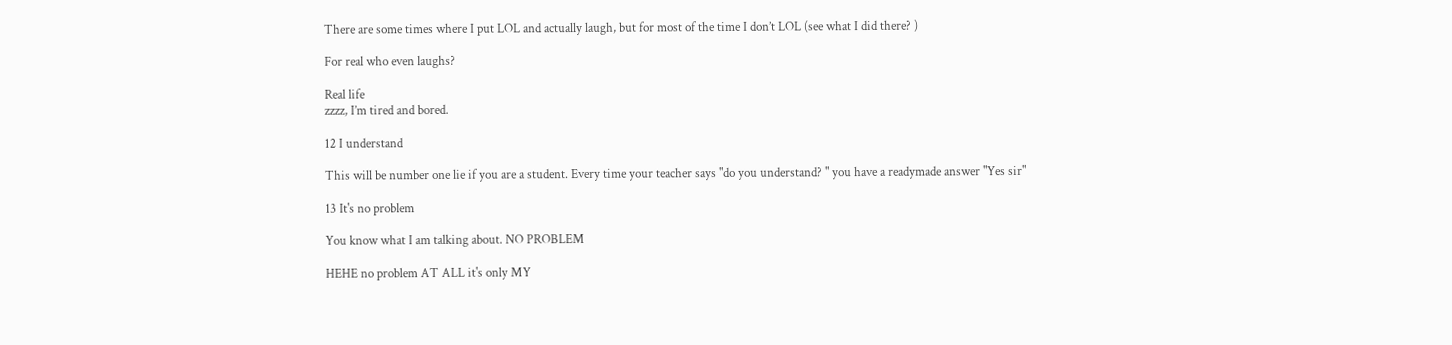There are some times where I put LOL and actually laugh, but for most of the time I don’t LOL (see what I did there? )

For real who even laughs?

Real life
zzzz, I’m tired and bored.

12 I understand

This will be number one lie if you are a student. Every time your teacher says "do you understand? " you have a readymade answer "Yes sir"

13 It's no problem

You know what I am talking about. NO PROBLEM

HEHE no problem AT ALL it's only MY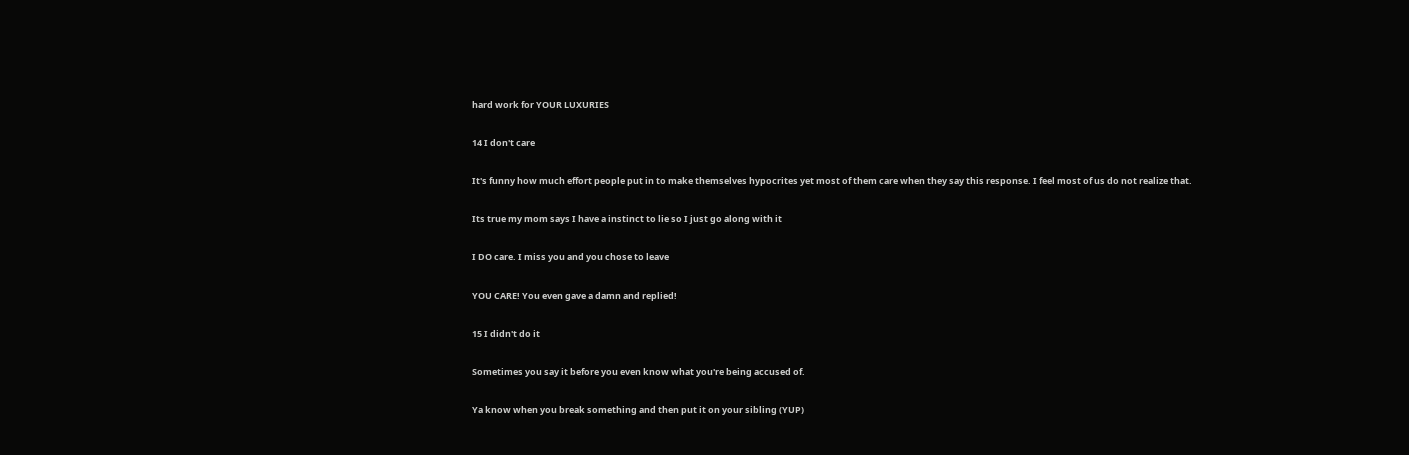hard work for YOUR LUXURIES

14 I don't care

It's funny how much effort people put in to make themselves hypocrites yet most of them care when they say this response. I feel most of us do not realize that.

Its true my mom says I have a instinct to lie so I just go along with it

I DO care. I miss you and you chose to leave

YOU CARE! You even gave a damn and replied!

15 I didn't do it

Sometimes you say it before you even know what you're being accused of.

Ya know when you break something and then put it on your sibling (YUP)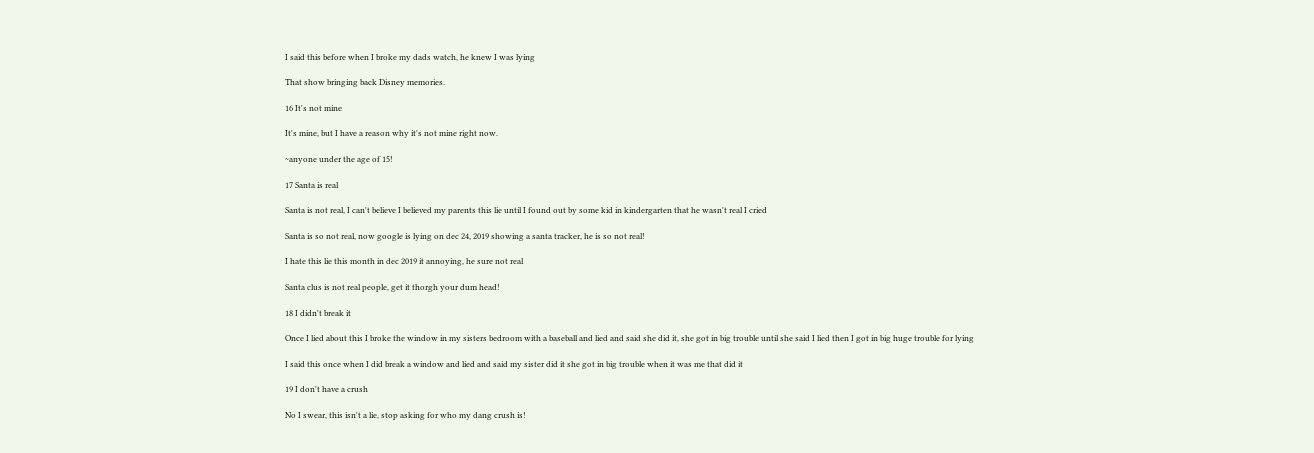I said this before when I broke my dads watch, he knew I was lying

That show bringing back Disney memories.

16 It's not mine

It's mine, but I have a reason why it's not mine right now.

~anyone under the age of 15!

17 Santa is real

Santa is not real, I can't believe I believed my parents this lie until I found out by some kid in kindergarten that he wasn't real I cried

Santa is so not real, now google is lying on dec 24, 2019 showing a santa tracker, he is so not real!

I hate this lie this month in dec 2019 it annoying, he sure not real

Santa clus is not real people, get it thorgh your dum head!

18 I didn't break it

Once I lied about this I broke the window in my sisters bedroom with a baseball and lied and said she did it, she got in big trouble until she said I lied then I got in big huge trouble for lying

I said this once when I did break a window and lied and said my sister did it she got in big trouble when it was me that did it

19 I don't have a crush

No I swear, this isn't a lie, stop asking for who my dang crush is!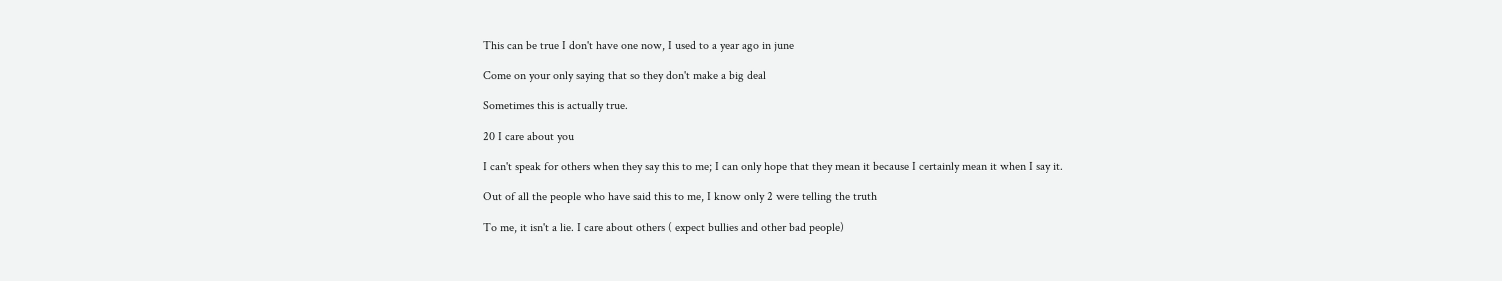This can be true I don't have one now, I used to a year ago in june

Come on your only saying that so they don't make a big deal

Sometimes this is actually true.

20 I care about you

I can't speak for others when they say this to me; I can only hope that they mean it because I certainly mean it when I say it.

Out of all the people who have said this to me, I know only 2 were telling the truth

To me, it isn't a lie. I care about others ( expect bullies and other bad people)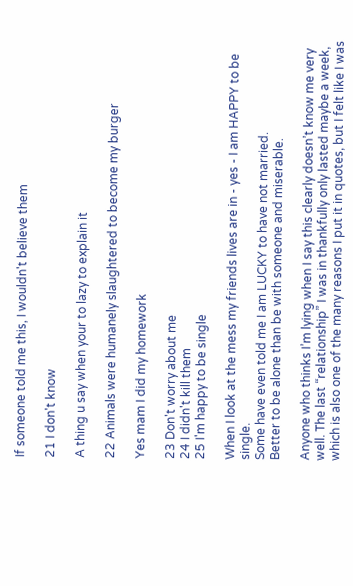If someone told me this, I wouldn't believe them

21 I don't know

A thing u say when your to lazy to explain it

22 Animals were humanely slaughtered to become my burger

Yes mam I did my homework

23 Don't worry about me
24 I didn't kill them
25 I'm happy to be single

When I look at the mess my friends lives are in - yes - I am HAPPY to be single.
Some have even told me I am LUCKY to have not married.
Better to be alone than be with someone and miserable.

Anyone who thinks I’m lying when I say this clearly doesn’t know me very well. The last “relationship” I was in thankfully only lasted maybe a week, which is also one of the many reasons I put it in quotes, but I felt like I was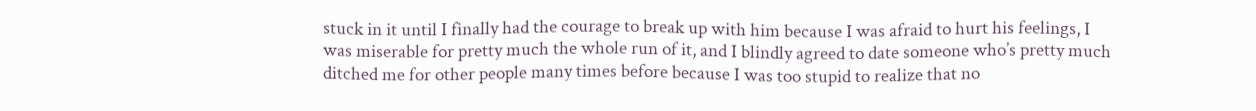stuck in it until I finally had the courage to break up with him because I was afraid to hurt his feelings, I was miserable for pretty much the whole run of it, and I blindly agreed to date someone who’s pretty much ditched me for other people many times before because I was too stupid to realize that no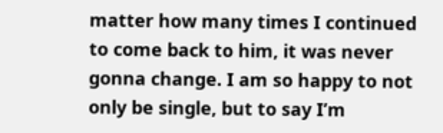matter how many times I continued to come back to him, it was never gonna change. I am so happy to not only be single, but to say I’m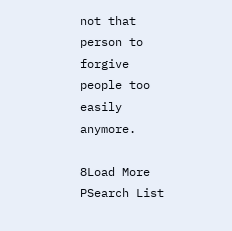not that person to forgive people too easily anymore.

8Load More
PSearch List